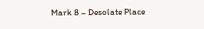Mark 8 – Desolate Place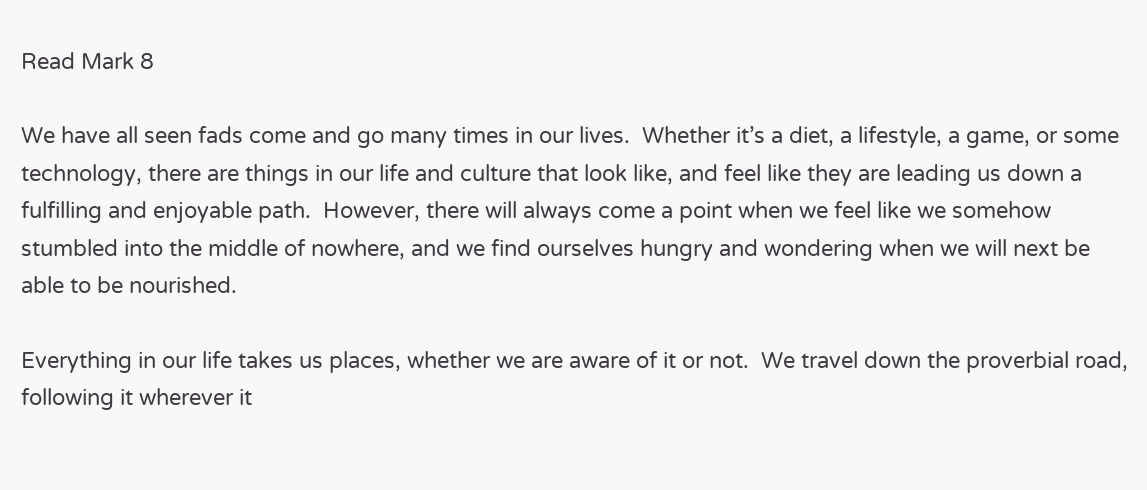Read Mark 8

We have all seen fads come and go many times in our lives.  Whether it’s a diet, a lifestyle, a game, or some technology, there are things in our life and culture that look like, and feel like they are leading us down a fulfilling and enjoyable path.  However, there will always come a point when we feel like we somehow stumbled into the middle of nowhere, and we find ourselves hungry and wondering when we will next be able to be nourished.

Everything in our life takes us places, whether we are aware of it or not.  We travel down the proverbial road, following it wherever it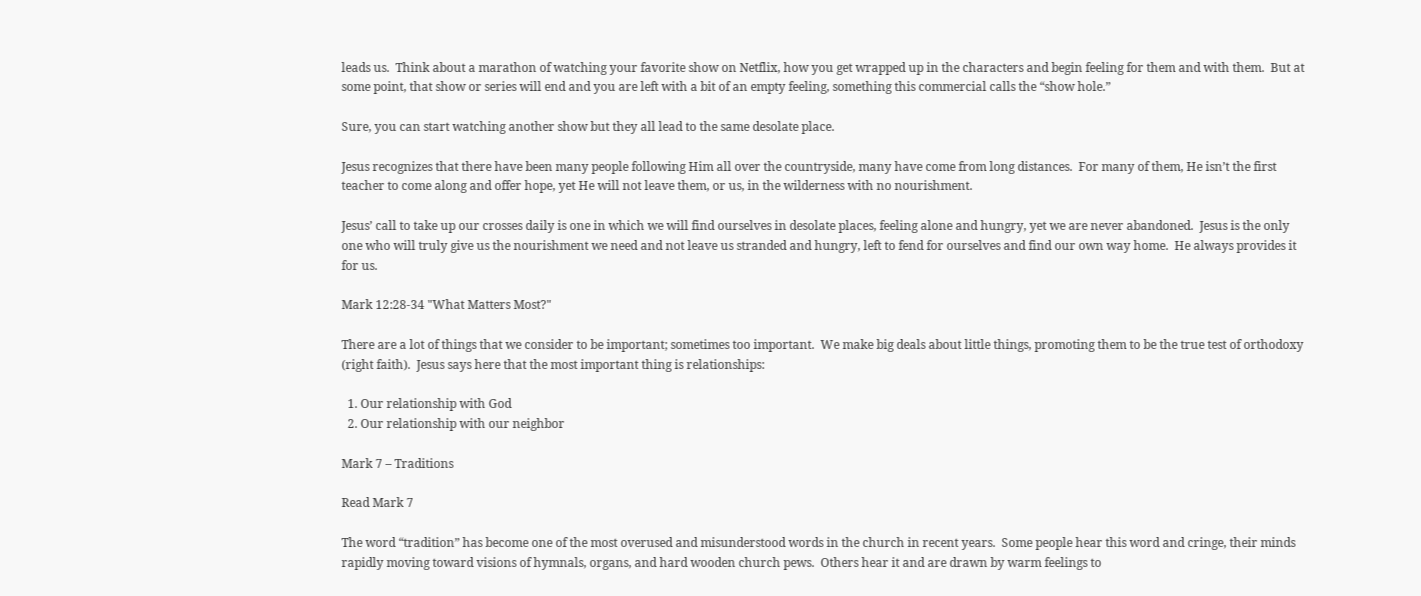leads us.  Think about a marathon of watching your favorite show on Netflix, how you get wrapped up in the characters and begin feeling for them and with them.  But at some point, that show or series will end and you are left with a bit of an empty feeling, something this commercial calls the “show hole.”

Sure, you can start watching another show but they all lead to the same desolate place.

Jesus recognizes that there have been many people following Him all over the countryside, many have come from long distances.  For many of them, He isn’t the first teacher to come along and offer hope, yet He will not leave them, or us, in the wilderness with no nourishment.

Jesus’ call to take up our crosses daily is one in which we will find ourselves in desolate places, feeling alone and hungry, yet we are never abandoned.  Jesus is the only one who will truly give us the nourishment we need and not leave us stranded and hungry, left to fend for ourselves and find our own way home.  He always provides it for us.

Mark 12:28-34 "What Matters Most?"

There are a lot of things that we consider to be important; sometimes too important.  We make big deals about little things, promoting them to be the true test of orthodoxy (right faith).  Jesus says here that the most important thing is relationships:

  1. Our relationship with God
  2. Our relationship with our neighbor

Mark 7 – Traditions

Read Mark 7

The word “tradition” has become one of the most overused and misunderstood words in the church in recent years.  Some people hear this word and cringe, their minds rapidly moving toward visions of hymnals, organs, and hard wooden church pews.  Others hear it and are drawn by warm feelings to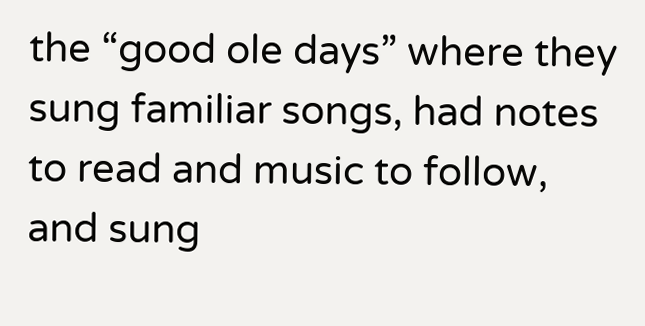the “good ole days” where they sung familiar songs, had notes to read and music to follow, and sung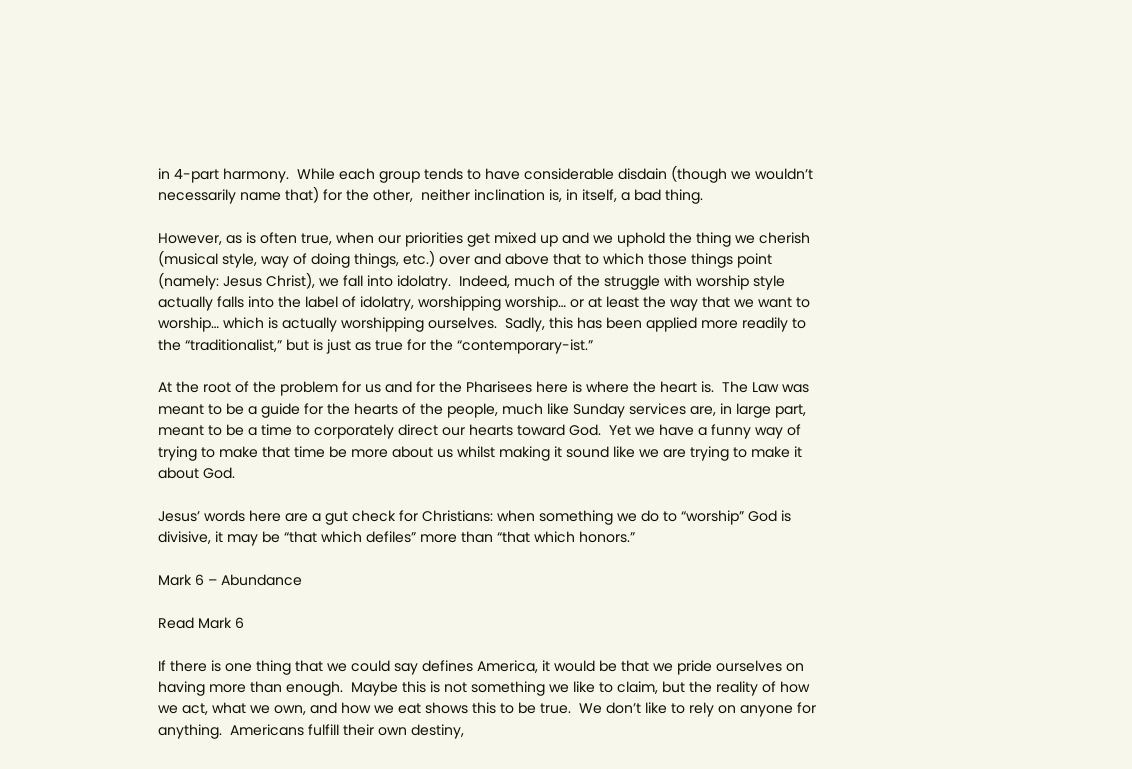in 4-part harmony.  While each group tends to have considerable disdain (though we wouldn’t necessarily name that) for the other,  neither inclination is, in itself, a bad thing.

However, as is often true, when our priorities get mixed up and we uphold the thing we cherish (musical style, way of doing things, etc.) over and above that to which those things point (namely: Jesus Christ), we fall into idolatry.  Indeed, much of the struggle with worship style actually falls into the label of idolatry, worshipping worship… or at least the way that we want to worship… which is actually worshipping ourselves.  Sadly, this has been applied more readily to the “traditionalist,” but is just as true for the “contemporary-ist.”

At the root of the problem for us and for the Pharisees here is where the heart is.  The Law was meant to be a guide for the hearts of the people, much like Sunday services are, in large part, meant to be a time to corporately direct our hearts toward God.  Yet we have a funny way of trying to make that time be more about us whilst making it sound like we are trying to make it about God.

Jesus’ words here are a gut check for Christians: when something we do to “worship” God is divisive, it may be “that which defiles” more than “that which honors.”

Mark 6 – Abundance

Read Mark 6

If there is one thing that we could say defines America, it would be that we pride ourselves on having more than enough.  Maybe this is not something we like to claim, but the reality of how we act, what we own, and how we eat shows this to be true.  We don’t like to rely on anyone for anything.  Americans fulfill their own destiny,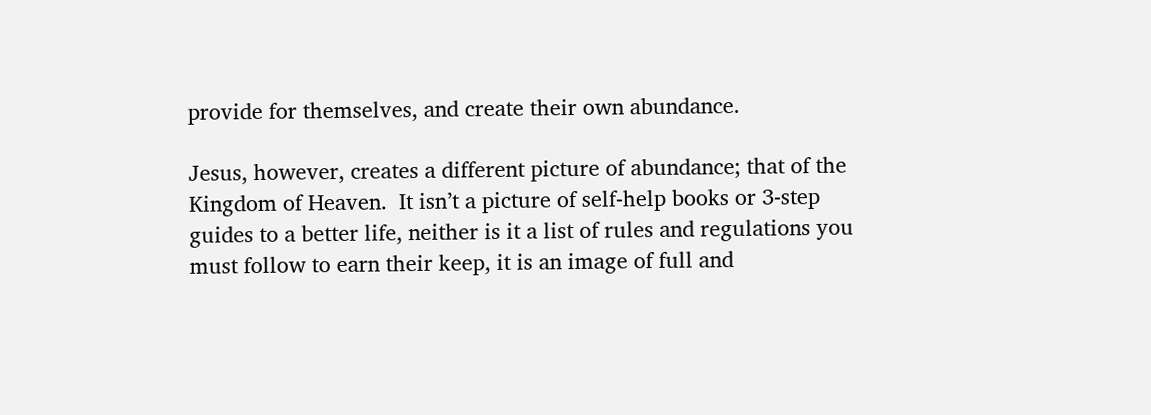provide for themselves, and create their own abundance.

Jesus, however, creates a different picture of abundance; that of the Kingdom of Heaven.  It isn’t a picture of self-help books or 3-step guides to a better life, neither is it a list of rules and regulations you must follow to earn their keep, it is an image of full and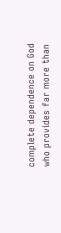complete dependence on God who provides far more than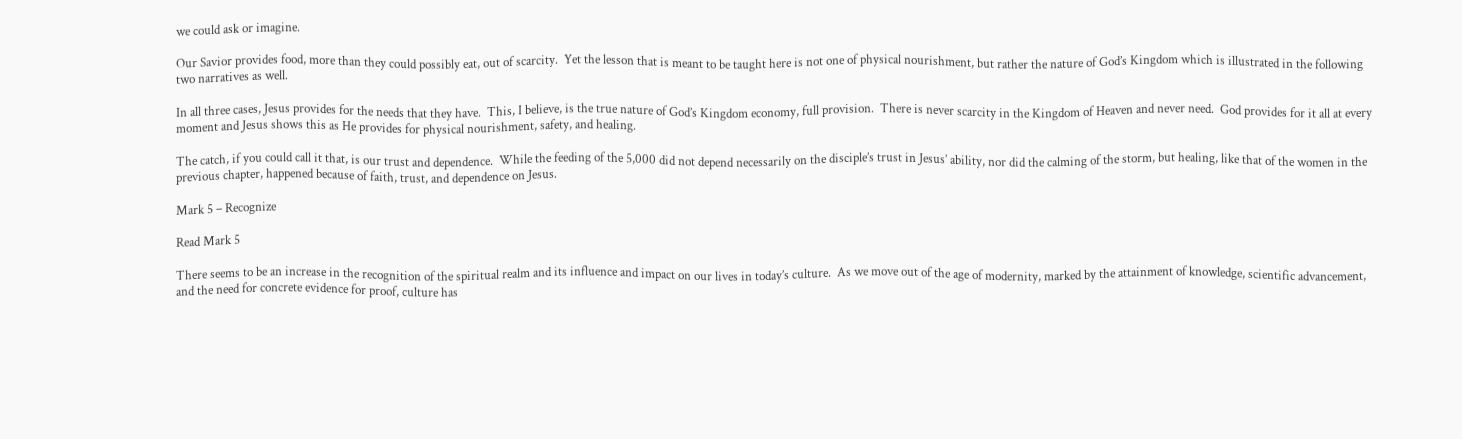we could ask or imagine.

Our Savior provides food, more than they could possibly eat, out of scarcity.  Yet the lesson that is meant to be taught here is not one of physical nourishment, but rather the nature of God’s Kingdom which is illustrated in the following two narratives as well.

In all three cases, Jesus provides for the needs that they have.  This, I believe, is the true nature of God’s Kingdom economy, full provision.  There is never scarcity in the Kingdom of Heaven and never need.  God provides for it all at every moment and Jesus shows this as He provides for physical nourishment, safety, and healing.

The catch, if you could call it that, is our trust and dependence.  While the feeding of the 5,000 did not depend necessarily on the disciple’s trust in Jesus’ ability, nor did the calming of the storm, but healing, like that of the women in the previous chapter, happened because of faith, trust, and dependence on Jesus.

Mark 5 – Recognize

Read Mark 5

There seems to be an increase in the recognition of the spiritual realm and its influence and impact on our lives in today’s culture.  As we move out of the age of modernity, marked by the attainment of knowledge, scientific advancement, and the need for concrete evidence for proof, culture has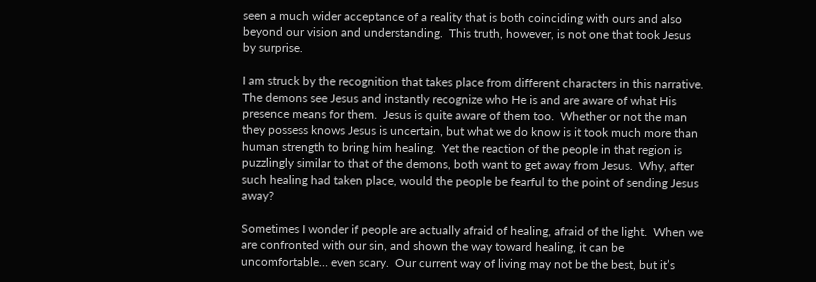seen a much wider acceptance of a reality that is both coinciding with ours and also beyond our vision and understanding.  This truth, however, is not one that took Jesus by surprise.

I am struck by the recognition that takes place from different characters in this narrative.  The demons see Jesus and instantly recognize who He is and are aware of what His presence means for them.  Jesus is quite aware of them too.  Whether or not the man they possess knows Jesus is uncertain, but what we do know is it took much more than human strength to bring him healing.  Yet the reaction of the people in that region is puzzlingly similar to that of the demons, both want to get away from Jesus.  Why, after such healing had taken place, would the people be fearful to the point of sending Jesus away?

Sometimes I wonder if people are actually afraid of healing, afraid of the light.  When we are confronted with our sin, and shown the way toward healing, it can be uncomfortable… even scary.  Our current way of living may not be the best, but it’s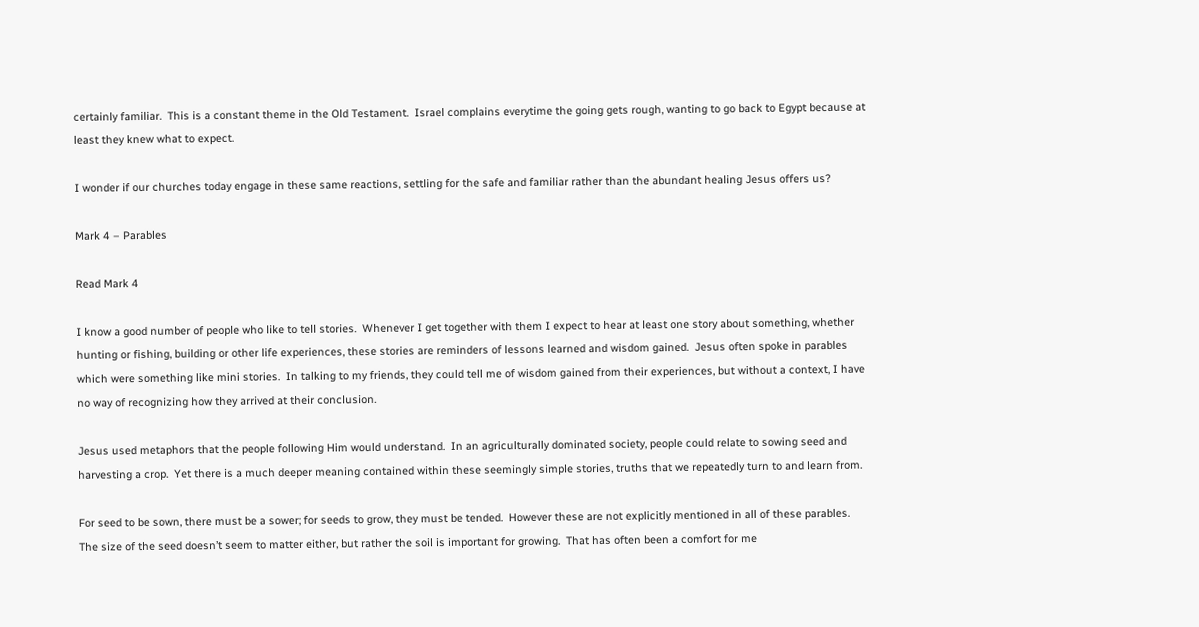certainly familiar.  This is a constant theme in the Old Testament.  Israel complains everytime the going gets rough, wanting to go back to Egypt because at least they knew what to expect.

I wonder if our churches today engage in these same reactions, settling for the safe and familiar rather than the abundant healing Jesus offers us?

Mark 4 – Parables

Read Mark 4

I know a good number of people who like to tell stories.  Whenever I get together with them I expect to hear at least one story about something, whether hunting or fishing, building or other life experiences, these stories are reminders of lessons learned and wisdom gained.  Jesus often spoke in parables which were something like mini stories.  In talking to my friends, they could tell me of wisdom gained from their experiences, but without a context, I have no way of recognizing how they arrived at their conclusion.

Jesus used metaphors that the people following Him would understand.  In an agriculturally dominated society, people could relate to sowing seed and harvesting a crop.  Yet there is a much deeper meaning contained within these seemingly simple stories, truths that we repeatedly turn to and learn from.

For seed to be sown, there must be a sower; for seeds to grow, they must be tended.  However these are not explicitly mentioned in all of these parables.  The size of the seed doesn’t seem to matter either, but rather the soil is important for growing.  That has often been a comfort for me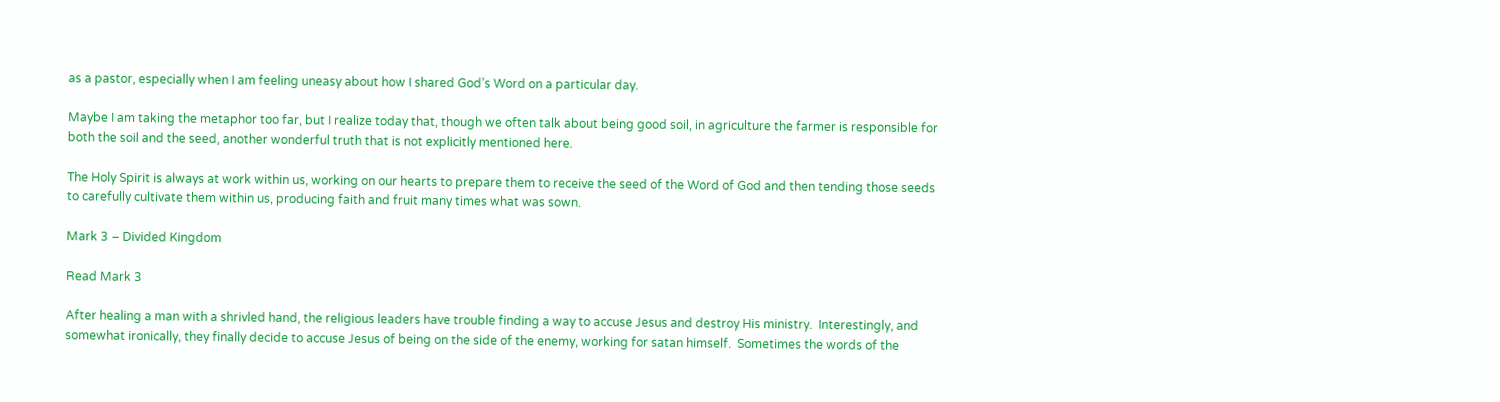as a pastor, especially when I am feeling uneasy about how I shared God’s Word on a particular day.

Maybe I am taking the metaphor too far, but I realize today that, though we often talk about being good soil, in agriculture the farmer is responsible for both the soil and the seed, another wonderful truth that is not explicitly mentioned here.

The Holy Spirit is always at work within us, working on our hearts to prepare them to receive the seed of the Word of God and then tending those seeds to carefully cultivate them within us, producing faith and fruit many times what was sown.

Mark 3 – Divided Kingdom

Read Mark 3

After healing a man with a shrivled hand, the religious leaders have trouble finding a way to accuse Jesus and destroy His ministry.  Interestingly, and somewhat ironically, they finally decide to accuse Jesus of being on the side of the enemy, working for satan himself.  Sometimes the words of the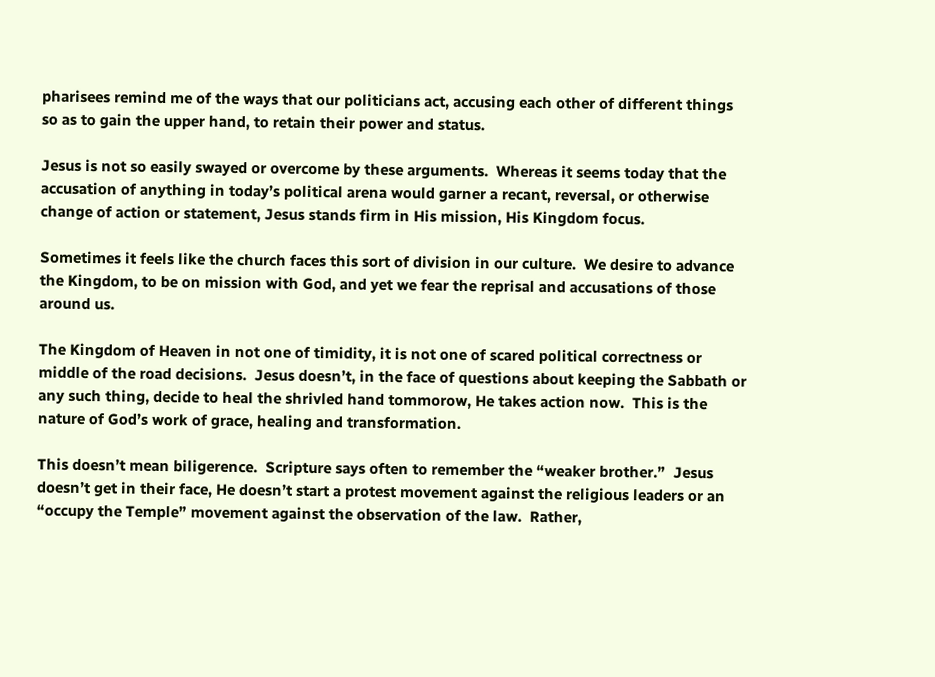pharisees remind me of the ways that our politicians act, accusing each other of different things so as to gain the upper hand, to retain their power and status.

Jesus is not so easily swayed or overcome by these arguments.  Whereas it seems today that the accusation of anything in today’s political arena would garner a recant, reversal, or otherwise change of action or statement, Jesus stands firm in His mission, His Kingdom focus.

Sometimes it feels like the church faces this sort of division in our culture.  We desire to advance the Kingdom, to be on mission with God, and yet we fear the reprisal and accusations of those around us.

The Kingdom of Heaven in not one of timidity, it is not one of scared political correctness or middle of the road decisions.  Jesus doesn’t, in the face of questions about keeping the Sabbath or any such thing, decide to heal the shrivled hand tommorow, He takes action now.  This is the nature of God’s work of grace, healing and transformation.

This doesn’t mean biligerence.  Scripture says often to remember the “weaker brother.”  Jesus doesn’t get in their face, He doesn’t start a protest movement against the religious leaders or an “occupy the Temple” movement against the observation of the law.  Rather,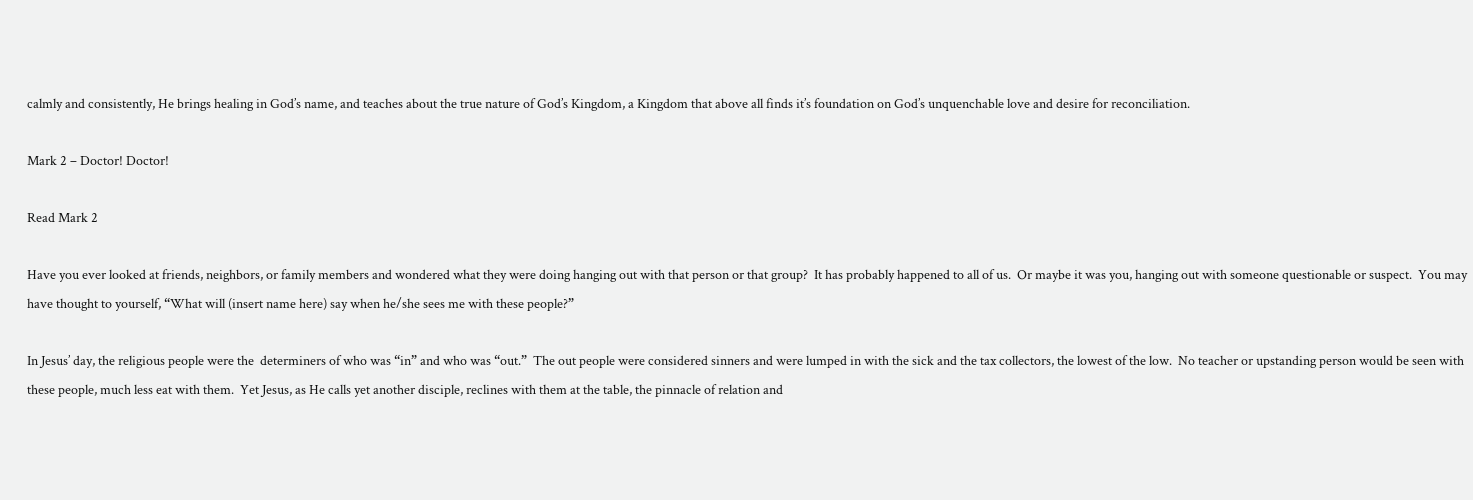calmly and consistently, He brings healing in God’s name, and teaches about the true nature of God’s Kingdom, a Kingdom that above all finds it’s foundation on God’s unquenchable love and desire for reconciliation.

Mark 2 – Doctor! Doctor!

Read Mark 2

Have you ever looked at friends, neighbors, or family members and wondered what they were doing hanging out with that person or that group?  It has probably happened to all of us.  Or maybe it was you, hanging out with someone questionable or suspect.  You may have thought to yourself, “What will (insert name here) say when he/she sees me with these people?”

In Jesus’ day, the religious people were the  determiners of who was “in” and who was “out.”  The out people were considered sinners and were lumped in with the sick and the tax collectors, the lowest of the low.  No teacher or upstanding person would be seen with these people, much less eat with them.  Yet Jesus, as He calls yet another disciple, reclines with them at the table, the pinnacle of relation and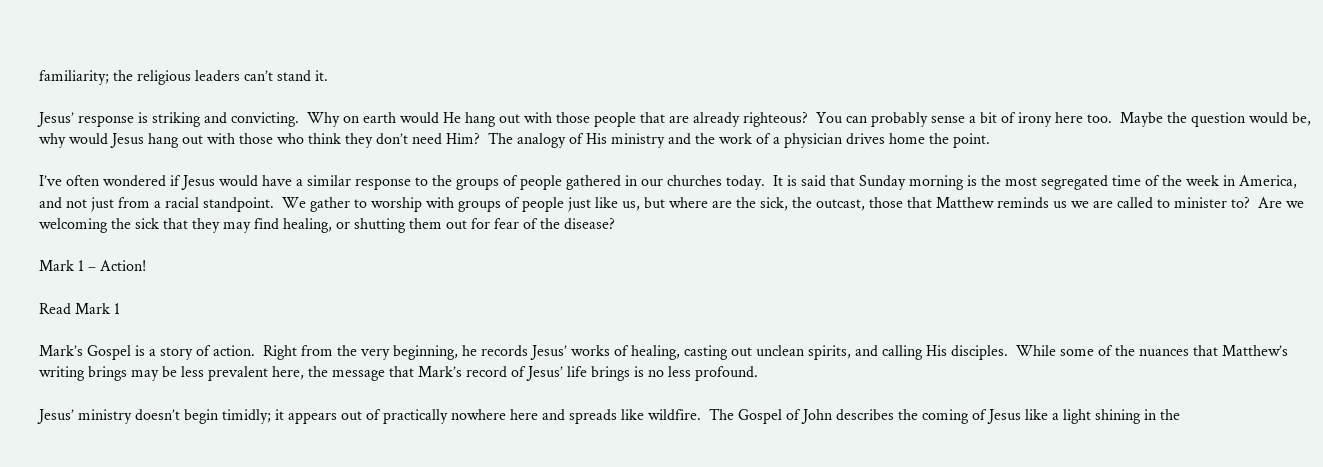familiarity; the religious leaders can’t stand it.

Jesus’ response is striking and convicting.  Why on earth would He hang out with those people that are already righteous?  You can probably sense a bit of irony here too.  Maybe the question would be, why would Jesus hang out with those who think they don’t need Him?  The analogy of His ministry and the work of a physician drives home the point.

I’ve often wondered if Jesus would have a similar response to the groups of people gathered in our churches today.  It is said that Sunday morning is the most segregated time of the week in America, and not just from a racial standpoint.  We gather to worship with groups of people just like us, but where are the sick, the outcast, those that Matthew reminds us we are called to minister to?  Are we welcoming the sick that they may find healing, or shutting them out for fear of the disease?

Mark 1 – Action!

Read Mark 1

Mark’s Gospel is a story of action.  Right from the very beginning, he records Jesus’ works of healing, casting out unclean spirits, and calling His disciples.  While some of the nuances that Matthew’s writing brings may be less prevalent here, the message that Mark’s record of Jesus’ life brings is no less profound.

Jesus’ ministry doesn’t begin timidly; it appears out of practically nowhere here and spreads like wildfire.  The Gospel of John describes the coming of Jesus like a light shining in the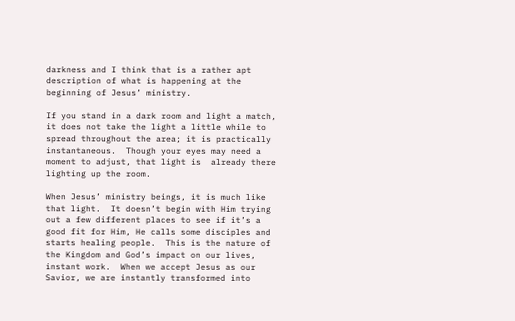darkness and I think that is a rather apt description of what is happening at the beginning of Jesus’ ministry.

If you stand in a dark room and light a match, it does not take the light a little while to spread throughout the area; it is practically instantaneous.  Though your eyes may need a moment to adjust, that light is  already there lighting up the room.

When Jesus’ ministry beings, it is much like that light.  It doesn’t begin with Him trying out a few different places to see if it’s a good fit for Him, He calls some disciples and starts healing people.  This is the nature of the Kingdom and God’s impact on our lives, instant work.  When we accept Jesus as our Savior, we are instantly transformed into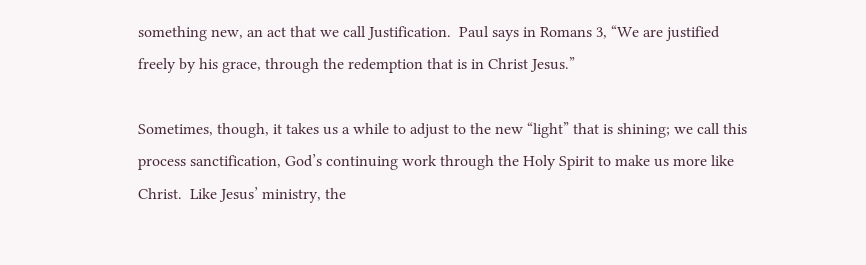something new, an act that we call Justification.  Paul says in Romans 3, “We are justified freely by his grace, through the redemption that is in Christ Jesus.”

Sometimes, though, it takes us a while to adjust to the new “light” that is shining; we call this process sanctification, God’s continuing work through the Holy Spirit to make us more like Christ.  Like Jesus’ ministry, the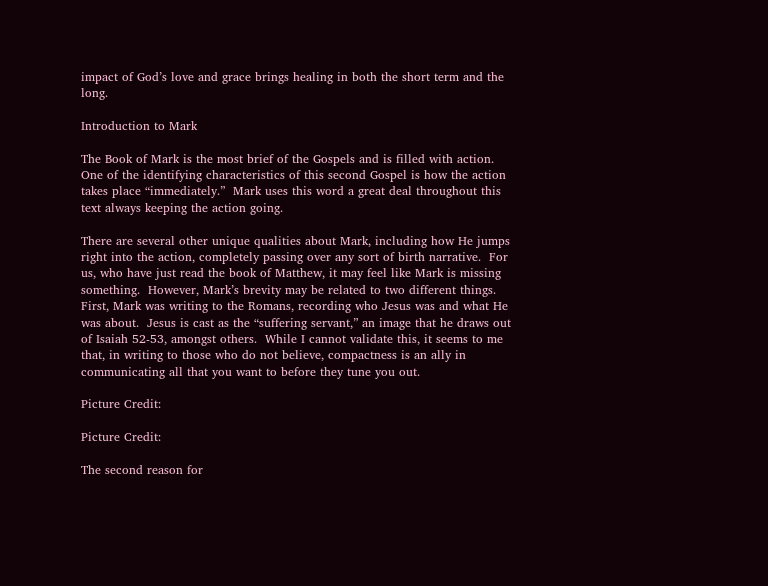impact of God’s love and grace brings healing in both the short term and the long.

Introduction to Mark

The Book of Mark is the most brief of the Gospels and is filled with action.  One of the identifying characteristics of this second Gospel is how the action takes place “immediately.”  Mark uses this word a great deal throughout this text always keeping the action going.

There are several other unique qualities about Mark, including how He jumps right into the action, completely passing over any sort of birth narrative.  For us, who have just read the book of Matthew, it may feel like Mark is missing something.  However, Mark’s brevity may be related to two different things.  First, Mark was writing to the Romans, recording who Jesus was and what He was about.  Jesus is cast as the “suffering servant,” an image that he draws out of Isaiah 52-53, amongst others.  While I cannot validate this, it seems to me that, in writing to those who do not believe, compactness is an ally in communicating all that you want to before they tune you out.

Picture Credit:

Picture Credit:

The second reason for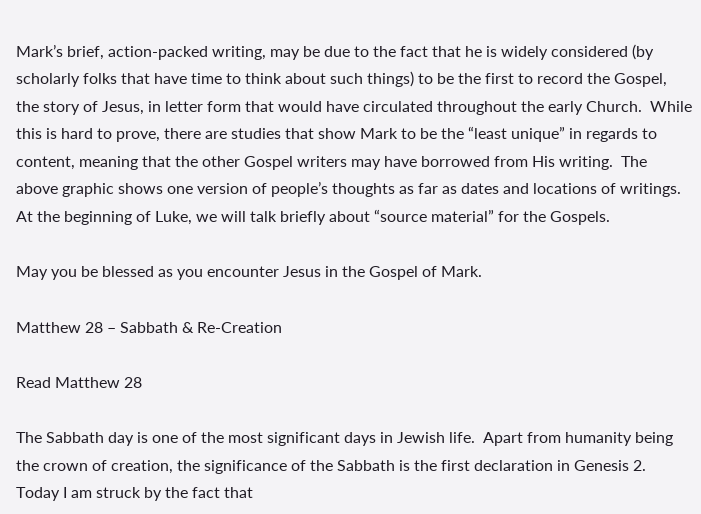Mark’s brief, action-packed writing, may be due to the fact that he is widely considered (by scholarly folks that have time to think about such things) to be the first to record the Gospel, the story of Jesus, in letter form that would have circulated throughout the early Church.  While this is hard to prove, there are studies that show Mark to be the “least unique” in regards to content, meaning that the other Gospel writers may have borrowed from His writing.  The above graphic shows one version of people’s thoughts as far as dates and locations of writings.  At the beginning of Luke, we will talk briefly about “source material” for the Gospels.

May you be blessed as you encounter Jesus in the Gospel of Mark.

Matthew 28 – Sabbath & Re-Creation

Read Matthew 28

The Sabbath day is one of the most significant days in Jewish life.  Apart from humanity being the crown of creation, the significance of the Sabbath is the first declaration in Genesis 2.  Today I am struck by the fact that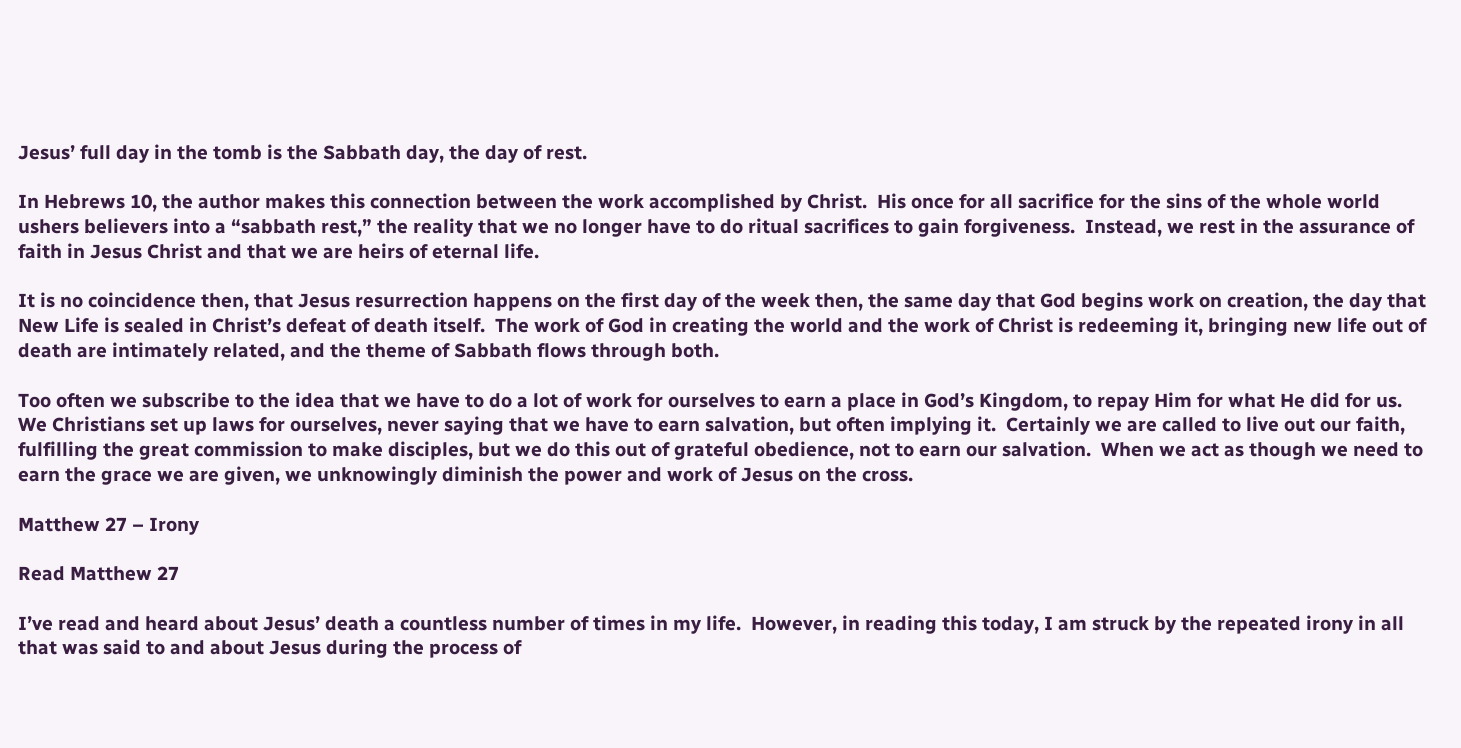Jesus’ full day in the tomb is the Sabbath day, the day of rest.

In Hebrews 10, the author makes this connection between the work accomplished by Christ.  His once for all sacrifice for the sins of the whole world ushers believers into a “sabbath rest,” the reality that we no longer have to do ritual sacrifices to gain forgiveness.  Instead, we rest in the assurance of faith in Jesus Christ and that we are heirs of eternal life.

It is no coincidence then, that Jesus resurrection happens on the first day of the week then, the same day that God begins work on creation, the day that New Life is sealed in Christ’s defeat of death itself.  The work of God in creating the world and the work of Christ is redeeming it, bringing new life out of death are intimately related, and the theme of Sabbath flows through both.

Too often we subscribe to the idea that we have to do a lot of work for ourselves to earn a place in God’s Kingdom, to repay Him for what He did for us.  We Christians set up laws for ourselves, never saying that we have to earn salvation, but often implying it.  Certainly we are called to live out our faith, fulfilling the great commission to make disciples, but we do this out of grateful obedience, not to earn our salvation.  When we act as though we need to earn the grace we are given, we unknowingly diminish the power and work of Jesus on the cross.

Matthew 27 – Irony

Read Matthew 27

I’ve read and heard about Jesus’ death a countless number of times in my life.  However, in reading this today, I am struck by the repeated irony in all that was said to and about Jesus during the process of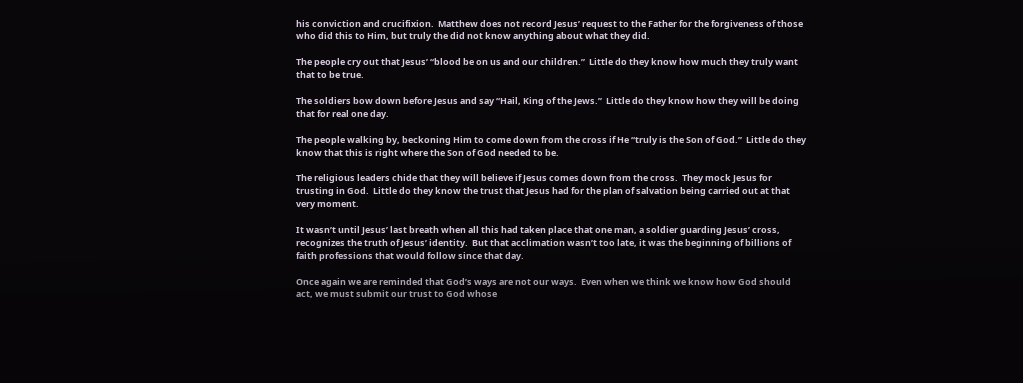his conviction and crucifixion.  Matthew does not record Jesus’ request to the Father for the forgiveness of those who did this to Him, but truly the did not know anything about what they did.

The people cry out that Jesus’ “blood be on us and our children.”  Little do they know how much they truly want that to be true.

The soldiers bow down before Jesus and say “Hail, King of the Jews.”  Little do they know how they will be doing that for real one day.

The people walking by, beckoning Him to come down from the cross if He “truly is the Son of God.”  Little do they know that this is right where the Son of God needed to be.

The religious leaders chide that they will believe if Jesus comes down from the cross.  They mock Jesus for trusting in God.  Little do they know the trust that Jesus had for the plan of salvation being carried out at that very moment.

It wasn’t until Jesus’ last breath when all this had taken place that one man, a soldier guarding Jesus’ cross, recognizes the truth of Jesus’ identity.  But that acclimation wasn’t too late, it was the beginning of billions of faith professions that would follow since that day.

Once again we are reminded that God’s ways are not our ways.  Even when we think we know how God should act, we must submit our trust to God whose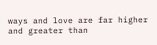ways and love are far higher and greater than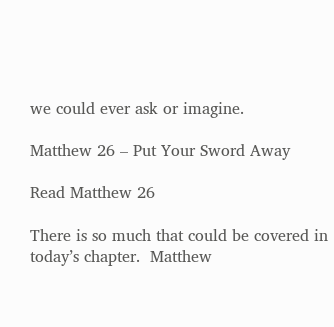we could ever ask or imagine.

Matthew 26 – Put Your Sword Away

Read Matthew 26

There is so much that could be covered in today’s chapter.  Matthew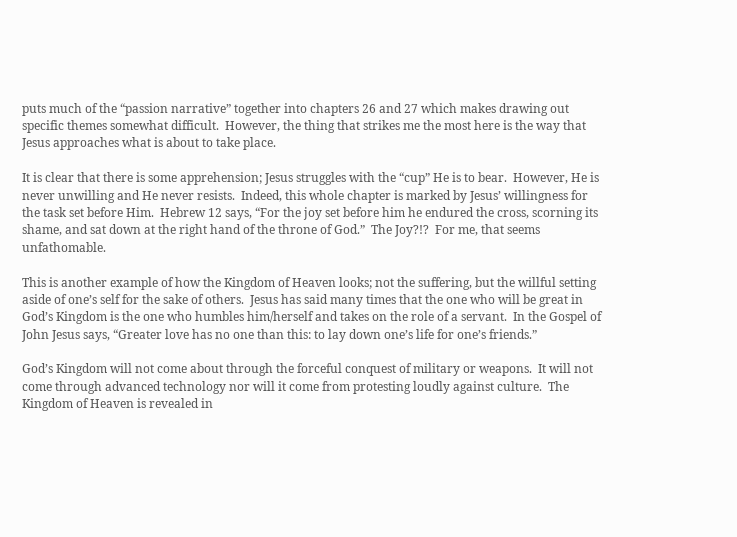puts much of the “passion narrative” together into chapters 26 and 27 which makes drawing out specific themes somewhat difficult.  However, the thing that strikes me the most here is the way that Jesus approaches what is about to take place.

It is clear that there is some apprehension; Jesus struggles with the “cup” He is to bear.  However, He is never unwilling and He never resists.  Indeed, this whole chapter is marked by Jesus’ willingness for the task set before Him.  Hebrew 12 says, “For the joy set before him he endured the cross, scorning its shame, and sat down at the right hand of the throne of God.”  The Joy?!?  For me, that seems unfathomable.

This is another example of how the Kingdom of Heaven looks; not the suffering, but the willful setting aside of one’s self for the sake of others.  Jesus has said many times that the one who will be great in God’s Kingdom is the one who humbles him/herself and takes on the role of a servant.  In the Gospel of John Jesus says, “Greater love has no one than this: to lay down one’s life for one’s friends.”

God’s Kingdom will not come about through the forceful conquest of military or weapons.  It will not come through advanced technology nor will it come from protesting loudly against culture.  The Kingdom of Heaven is revealed in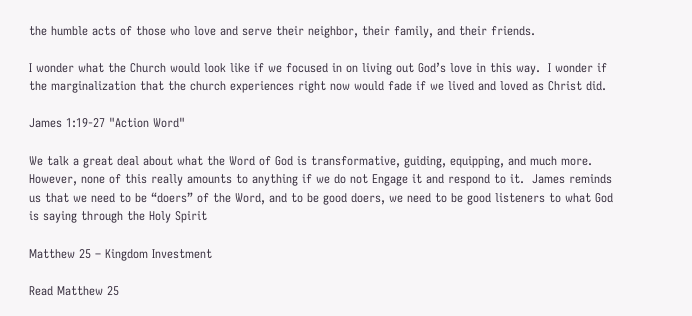the humble acts of those who love and serve their neighbor, their family, and their friends.

I wonder what the Church would look like if we focused in on living out God’s love in this way.  I wonder if the marginalization that the church experiences right now would fade if we lived and loved as Christ did.

James 1:19-27 "Action Word"

We talk a great deal about what the Word of God is transformative, guiding, equipping, and much more.  However, none of this really amounts to anything if we do not Engage it and respond to it.  James reminds us that we need to be “doers” of the Word, and to be good doers, we need to be good listeners to what God is saying through the Holy Spirit

Matthew 25 – Kingdom Investment

Read Matthew 25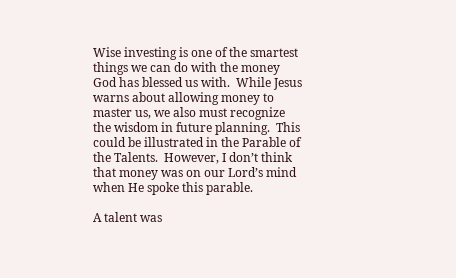Wise investing is one of the smartest things we can do with the money God has blessed us with.  While Jesus warns about allowing money to master us, we also must recognize the wisdom in future planning.  This could be illustrated in the Parable of the Talents.  However, I don’t think that money was on our Lord’s mind when He spoke this parable.

A talent was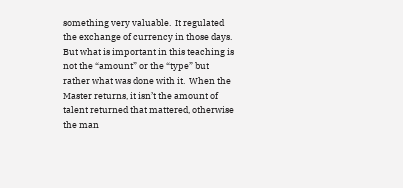something very valuable.  It regulated the exchange of currency in those days.  But what is important in this teaching is not the “amount” or the “type” but rather what was done with it.  When the Master returns, it isn’t the amount of talent returned that mattered, otherwise the man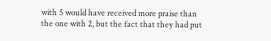with 5 would have received more praise than the one with 2, but the fact that they had put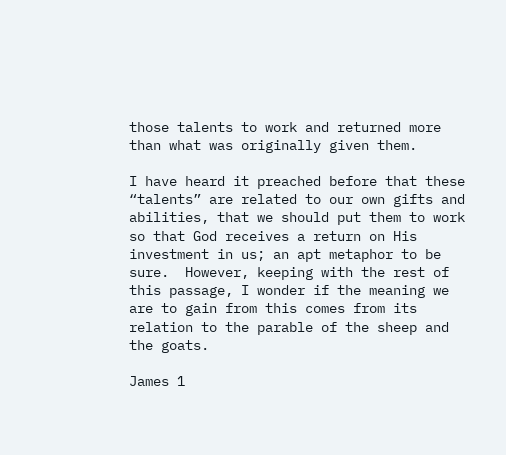those talents to work and returned more than what was originally given them.

I have heard it preached before that these “talents” are related to our own gifts and abilities, that we should put them to work so that God receives a return on His investment in us; an apt metaphor to be sure.  However, keeping with the rest of this passage, I wonder if the meaning we are to gain from this comes from its relation to the parable of the sheep and the goats.

James 1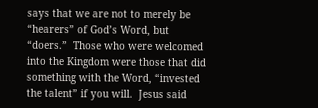says that we are not to merely be “hearers” of God’s Word, but “doers.”  Those who were welcomed into the Kingdom were those that did something with the Word, “invested the talent” if you will.  Jesus said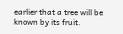earlier that a tree will be known by its fruit.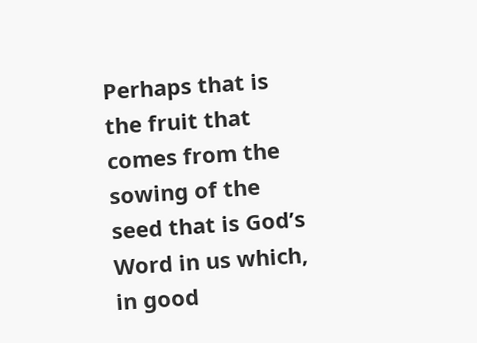Perhaps that is the fruit that comes from the sowing of the seed that is God’s Word in us which, in good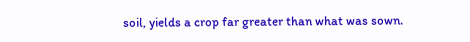soil, yields a crop far greater than what was sown.